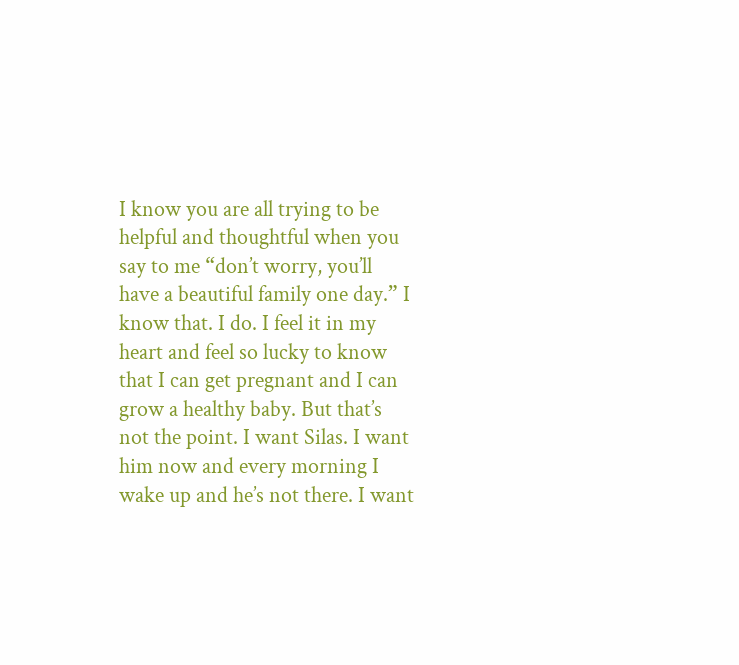I know you are all trying to be helpful and thoughtful when you say to me “don’t worry, you’ll have a beautiful family one day.” I know that. I do. I feel it in my heart and feel so lucky to know that I can get pregnant and I can grow a healthy baby. But that’s not the point. I want Silas. I want him now and every morning I wake up and he’s not there. I want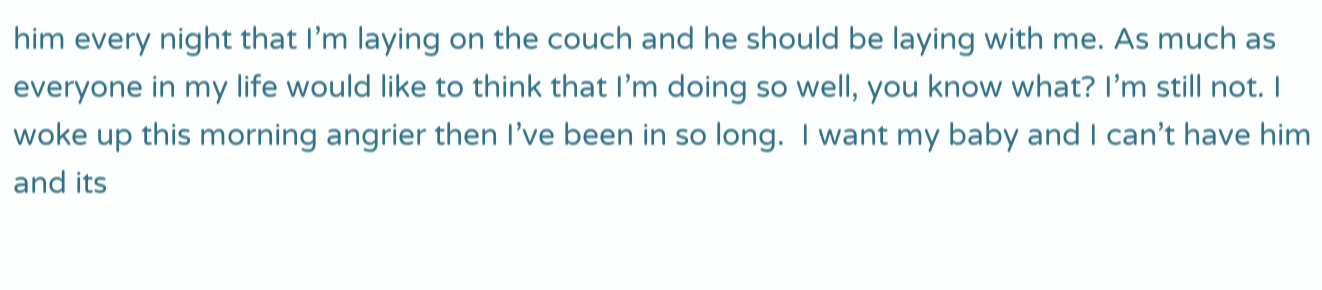him every night that I’m laying on the couch and he should be laying with me. As much as everyone in my life would like to think that I’m doing so well, you know what? I’m still not. I woke up this morning angrier then I’ve been in so long.  I want my baby and I can’t have him and its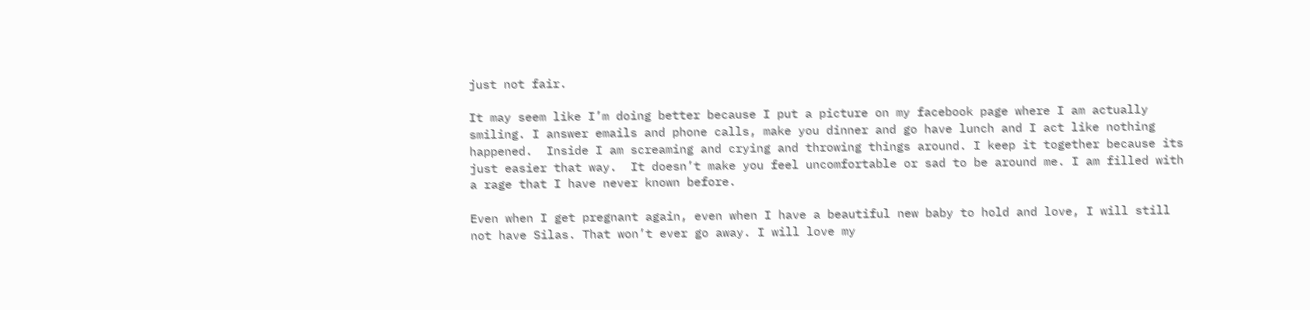just not fair.

It may seem like I’m doing better because I put a picture on my facebook page where I am actually smiling. I answer emails and phone calls, make you dinner and go have lunch and I act like nothing happened.  Inside I am screaming and crying and throwing things around. I keep it together because its just easier that way.  It doesn’t make you feel uncomfortable or sad to be around me. I am filled with a rage that I have never known before.

Even when I get pregnant again, even when I have a beautiful new baby to hold and love, I will still not have Silas. That won’t ever go away. I will love my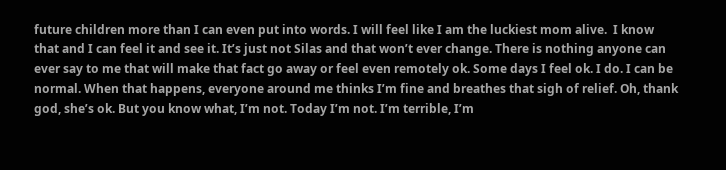future children more than I can even put into words. I will feel like I am the luckiest mom alive.  I know that and I can feel it and see it. It’s just not Silas and that won’t ever change. There is nothing anyone can ever say to me that will make that fact go away or feel even remotely ok. Some days I feel ok. I do. I can be normal. When that happens, everyone around me thinks I’m fine and breathes that sigh of relief. Oh, thank god, she’s ok. But you know what, I’m not. Today I’m not. I’m terrible, I’m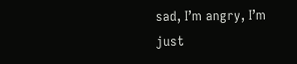sad, I’m angry, I’m just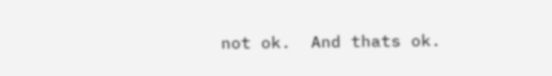not ok.  And thats ok.